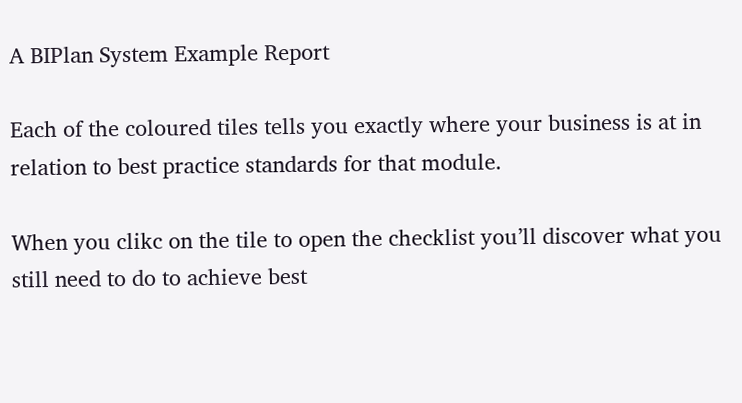A BIPlan System Example Report

Each of the coloured tiles tells you exactly where your business is at in relation to best practice standards for that module.

When you clikc on the tile to open the checklist you’ll discover what you still need to do to achieve best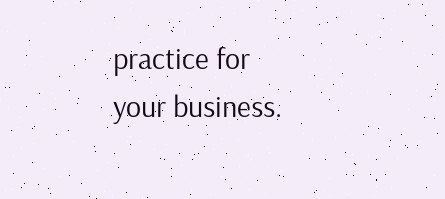practice for your business.